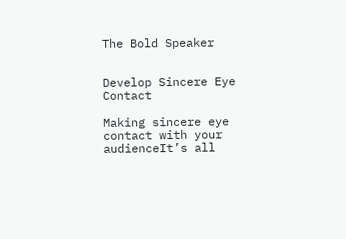The Bold Speaker


Develop Sincere Eye Contact

Making sincere eye contact with your audienceIt’s all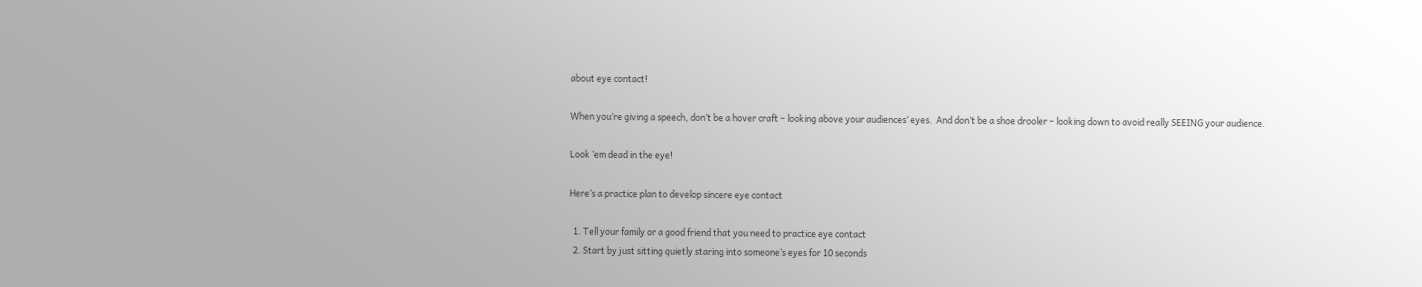about eye contact!

When you’re giving a speech, don’t be a hover craft – looking above your audiences’ eyes.  And don’t be a shoe drooler – looking down to avoid really SEEING your audience.

Look ’em dead in the eye!

Here’s a practice plan to develop sincere eye contact

  1. Tell your family or a good friend that you need to practice eye contact
  2. Start by just sitting quietly staring into someone’s eyes for 10 seconds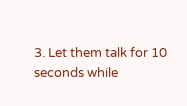3. Let them talk for 10 seconds while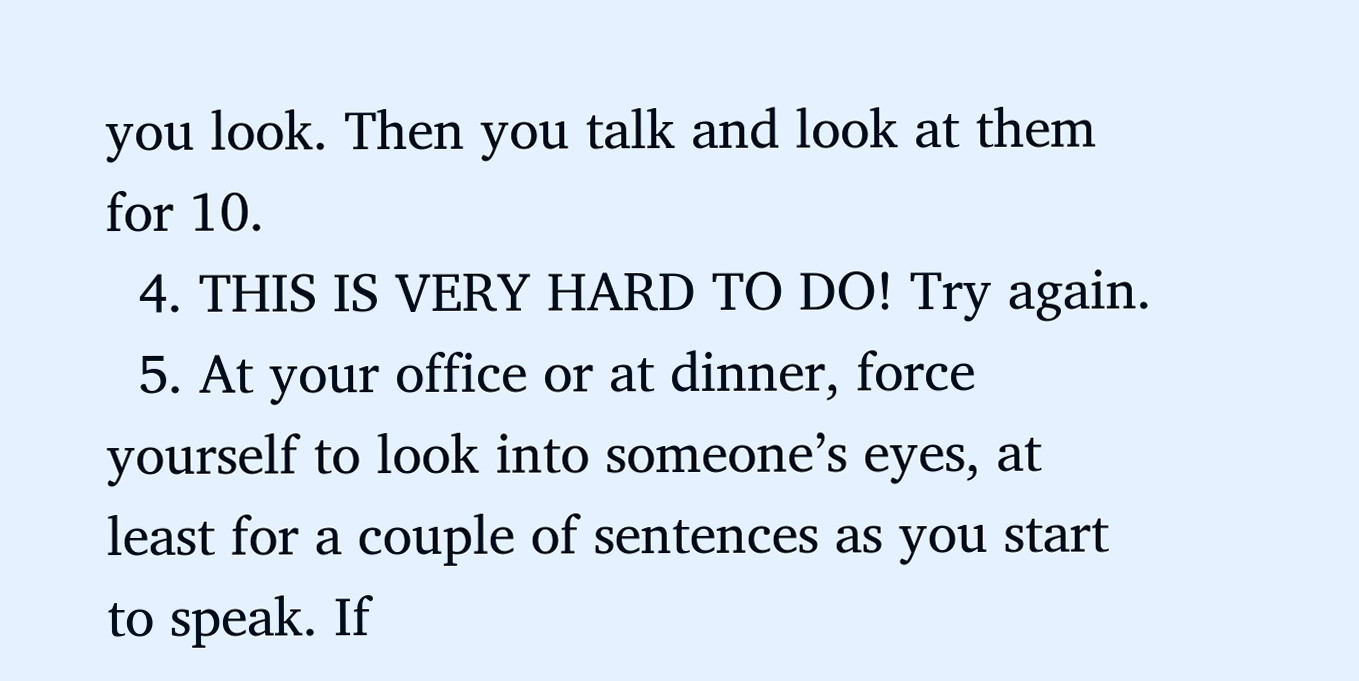you look. Then you talk and look at them for 10.
  4. THIS IS VERY HARD TO DO! Try again.
  5. At your office or at dinner, force yourself to look into someone’s eyes, at least for a couple of sentences as you start to speak. If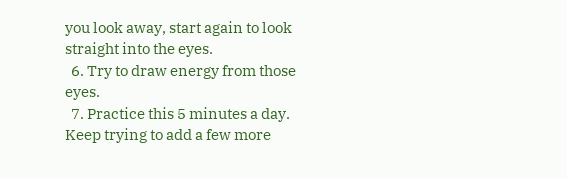you look away, start again to look straight into the eyes.
  6. Try to draw energy from those eyes.
  7. Practice this 5 minutes a day. Keep trying to add a few more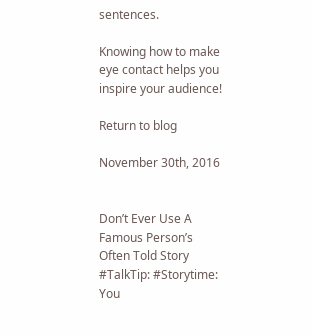sentences.

Knowing how to make eye contact helps you inspire your audience!

Return to blog

November 30th, 2016


Don’t Ever Use A Famous Person’s Often Told Story
#TalkTip: #Storytime: You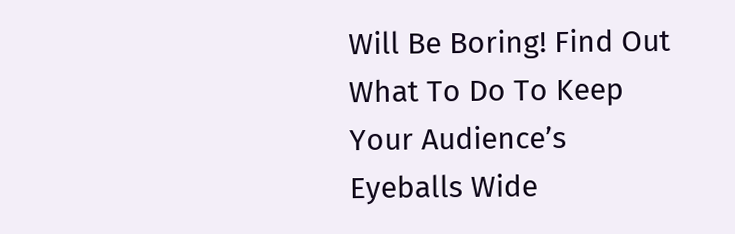Will Be Boring! Find Out What To Do To Keep Your Audience’s Eyeballs Wide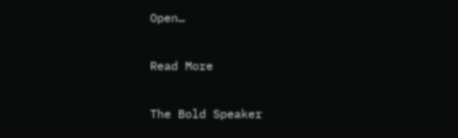Open…

Read More

The Bold Speaker